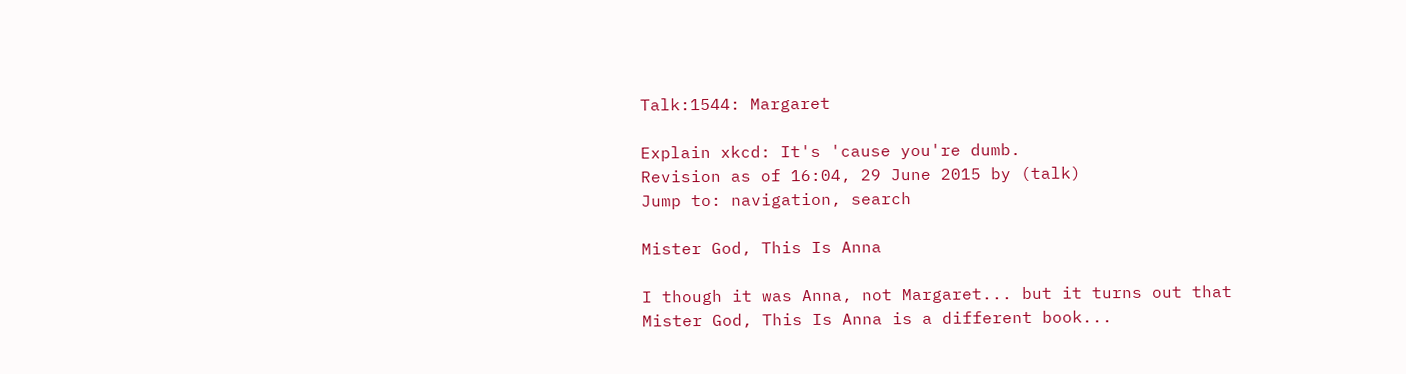Talk:1544: Margaret

Explain xkcd: It's 'cause you're dumb.
Revision as of 16:04, 29 June 2015 by (talk)
Jump to: navigation, search

Mister God, This Is Anna

I though it was Anna, not Margaret... but it turns out that Mister God, This Is Anna is a different book...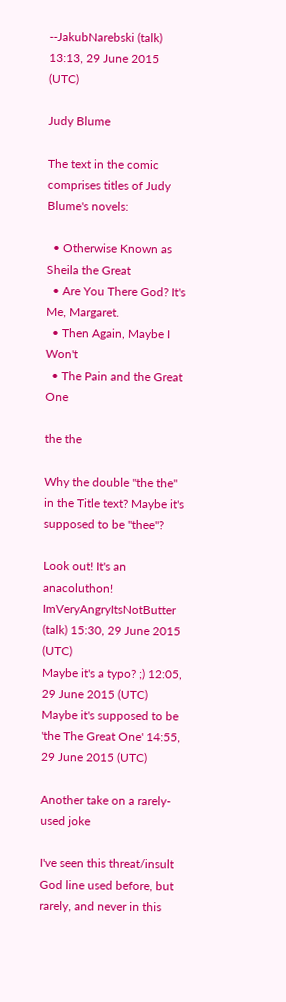--JakubNarebski (talk) 13:13, 29 June 2015 (UTC)

Judy Blume

The text in the comic comprises titles of Judy Blume's novels:

  • Otherwise Known as Sheila the Great
  • Are You There God? It's Me, Margaret.
  • Then Again, Maybe I Won't
  • The Pain and the Great One

the the

Why the double "the the" in the Title text? Maybe it's supposed to be "thee"?

Look out! It's an anacoluthon! ImVeryAngryItsNotButter (talk) 15:30, 29 June 2015 (UTC)
Maybe it's a typo? ;) 12:05, 29 June 2015 (UTC)
Maybe it's supposed to be 'the The Great One' 14:55, 29 June 2015 (UTC)

Another take on a rarely-used joke

I've seen this threat/insult God line used before, but rarely, and never in this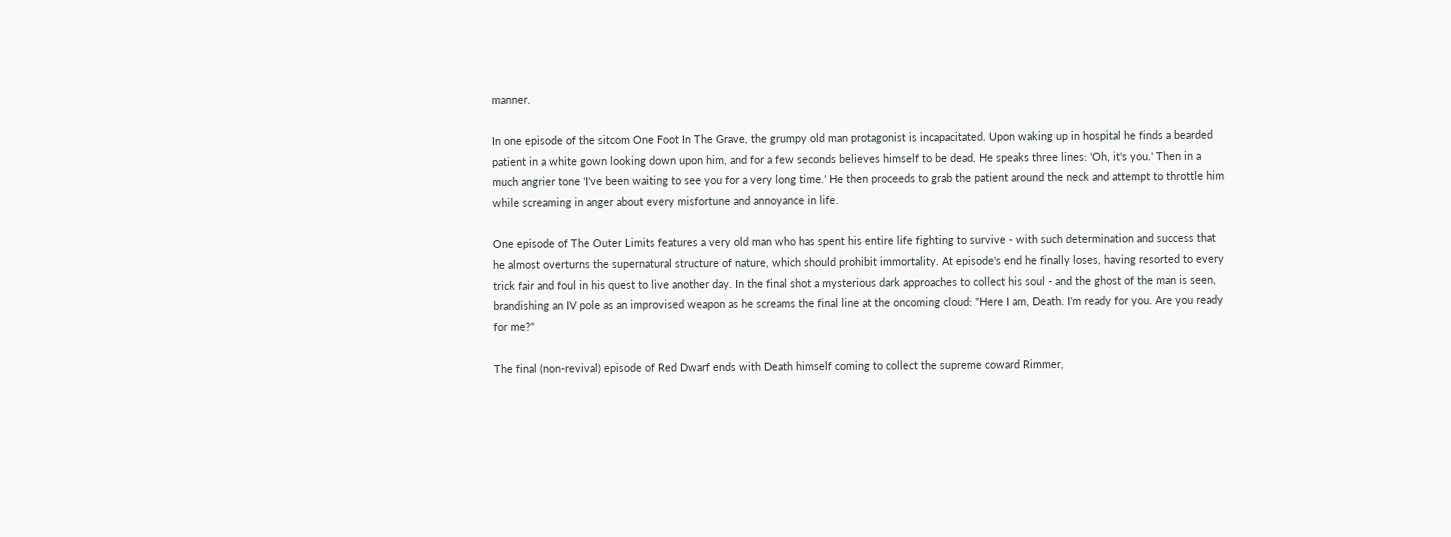manner.

In one episode of the sitcom One Foot In The Grave, the grumpy old man protagonist is incapacitated. Upon waking up in hospital he finds a bearded patient in a white gown looking down upon him, and for a few seconds believes himself to be dead. He speaks three lines: 'Oh, it's you.' Then in a much angrier tone 'I've been waiting to see you for a very long time.' He then proceeds to grab the patient around the neck and attempt to throttle him while screaming in anger about every misfortune and annoyance in life.

One episode of The Outer Limits features a very old man who has spent his entire life fighting to survive - with such determination and success that he almost overturns the supernatural structure of nature, which should prohibit immortality. At episode's end he finally loses, having resorted to every trick fair and foul in his quest to live another day. In the final shot a mysterious dark approaches to collect his soul - and the ghost of the man is seen, brandishing an IV pole as an improvised weapon as he screams the final line at the oncoming cloud: "Here I am, Death. I'm ready for you. Are you ready for me?"

The final (non-revival) episode of Red Dwarf ends with Death himself coming to collect the supreme coward Rimmer,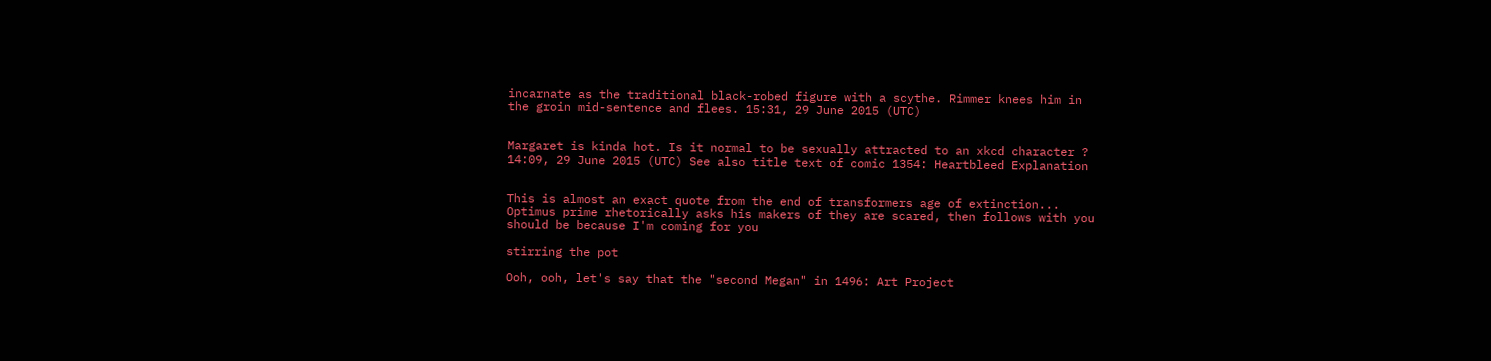incarnate as the traditional black-robed figure with a scythe. Rimmer knees him in the groin mid-sentence and flees. 15:31, 29 June 2015 (UTC)


Margaret is kinda hot. Is it normal to be sexually attracted to an xkcd character ? 14:09, 29 June 2015 (UTC) See also title text of comic 1354: Heartbleed Explanation


This is almost an exact quote from the end of transformers age of extinction... Optimus prime rhetorically asks his makers of they are scared, then follows with you should be because I'm coming for you

stirring the pot

Ooh, ooh, let's say that the "second Megan" in 1496: Art Project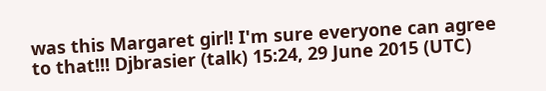was this Margaret girl! I'm sure everyone can agree to that!!! Djbrasier (talk) 15:24, 29 June 2015 (UTC)